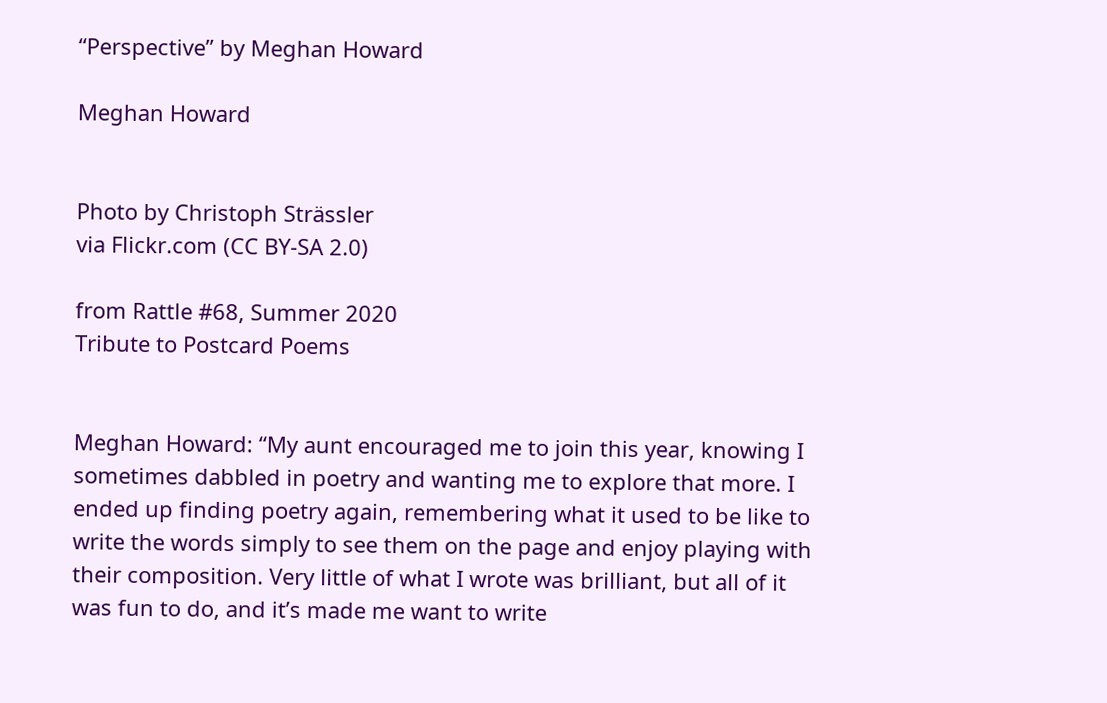“Perspective” by Meghan Howard

Meghan Howard


Photo by Christoph Strässler
via Flickr.com (CC BY-SA 2.0)

from Rattle #68, Summer 2020
Tribute to Postcard Poems


Meghan Howard: “My aunt encouraged me to join this year, knowing I sometimes dabbled in poetry and wanting me to explore that more. I ended up finding poetry again, remembering what it used to be like to write the words simply to see them on the page and enjoy playing with their composition. Very little of what I wrote was brilliant, but all of it was fun to do, and it’s made me want to write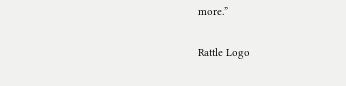more.”

Rattle Logo